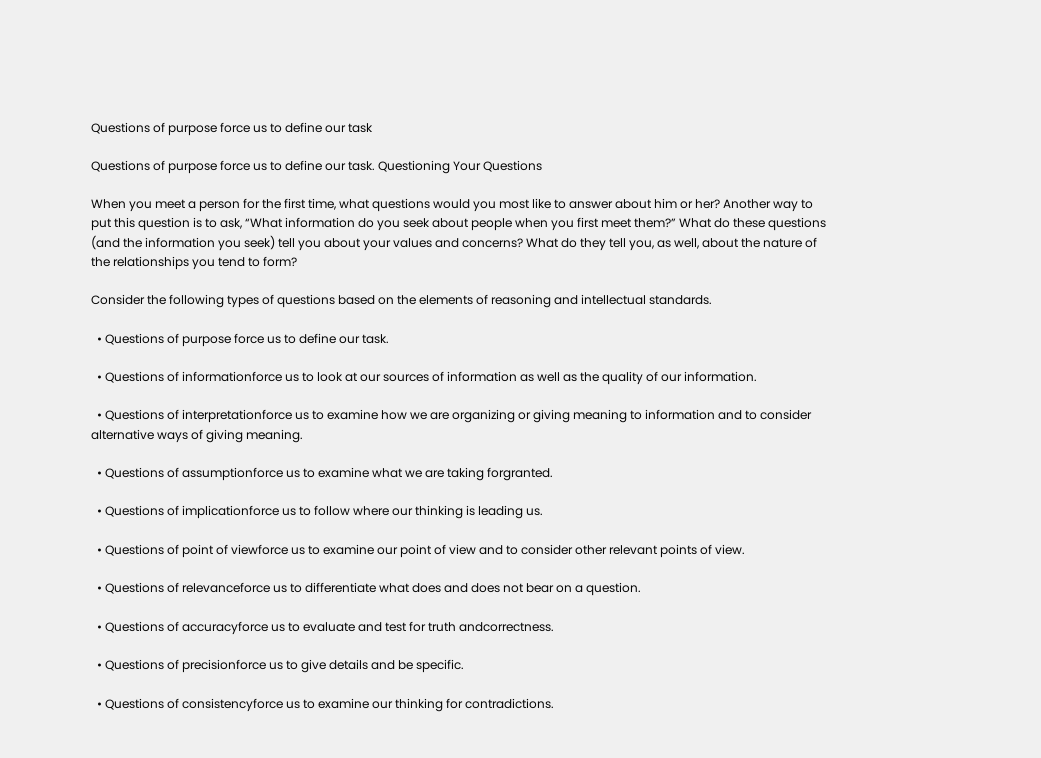Questions of purpose force us to define our task

Questions of purpose force us to define our task. Questioning Your Questions

When you meet a person for the first time, what questions would you most like to answer about him or her? Another way to put this question is to ask, “What information do you seek about people when you first meet them?” What do these questions (and the information you seek) tell you about your values and concerns? What do they tell you, as well, about the nature of the relationships you tend to form?

Consider the following types of questions based on the elements of reasoning and intellectual standards.

  • Questions of purpose force us to define our task.

  • Questions of informationforce us to look at our sources of information as well as the quality of our information.

  • Questions of interpretationforce us to examine how we are organizing or giving meaning to information and to consider alternative ways of giving meaning.

  • Questions of assumptionforce us to examine what we are taking forgranted.

  • Questions of implicationforce us to follow where our thinking is leading us.

  • Questions of point of viewforce us to examine our point of view and to consider other relevant points of view.

  • Questions of relevanceforce us to differentiate what does and does not bear on a question.

  • Questions of accuracyforce us to evaluate and test for truth andcorrectness.

  • Questions of precisionforce us to give details and be specific.

  • Questions of consistencyforce us to examine our thinking for contradictions.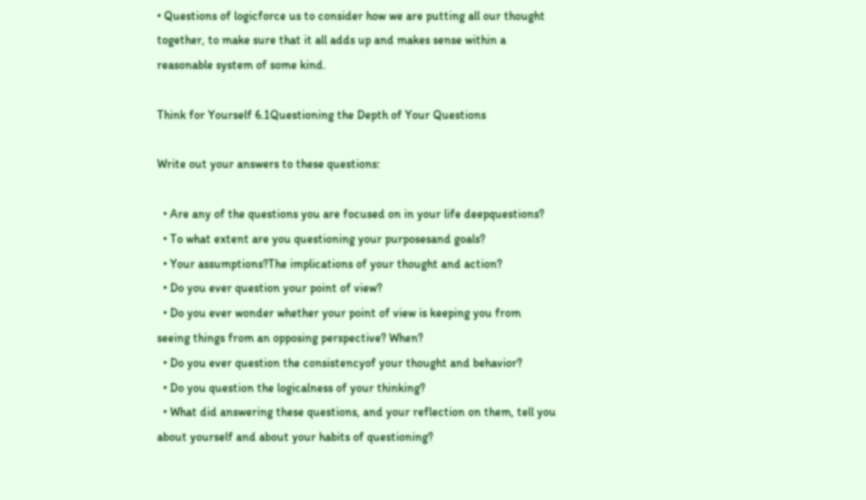• Questions of logicforce us to consider how we are putting all our thought together, to make sure that it all adds up and makes sense within a reasonable system of some kind.

Think for Yourself 6.1Questioning the Depth of Your Questions

Write out your answers to these questions:

  • Are any of the questions you are focused on in your life deepquestions?
  • To what extent are you questioning your purposesand goals?
  • Your assumptions?The implications of your thought and action?
  • Do you ever question your point of view?
  • Do you ever wonder whether your point of view is keeping you from seeing things from an opposing perspective? When?
  • Do you ever question the consistencyof your thought and behavior?
  • Do you question the logicalness of your thinking?
  • What did answering these questions, and your reflection on them, tell you about yourself and about your habits of questioning?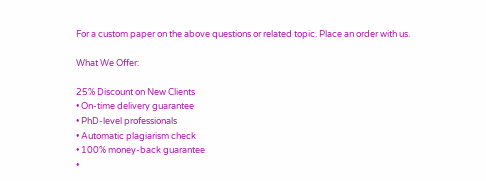For a custom paper on the above questions or related topic. Place an order with us.

What We Offer:

25% Discount on New Clients
• On-time delivery guarantee
• PhD-level professionals
• Automatic plagiarism check
• 100% money-back guarantee
•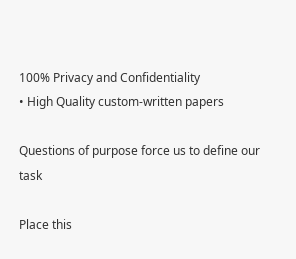100% Privacy and Confidentiality
• High Quality custom-written papers

Questions of purpose force us to define our task

Place this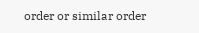order or similar order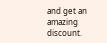and get an amazing discount.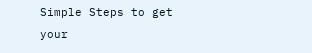Simple Steps to get your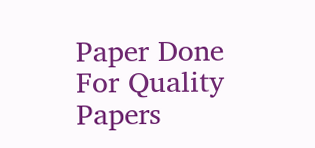Paper Done
For Quality Papers